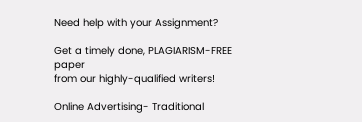Need help with your Assignment?

Get a timely done, PLAGIARISM-FREE paper
from our highly-qualified writers!

Online Advertising- Traditional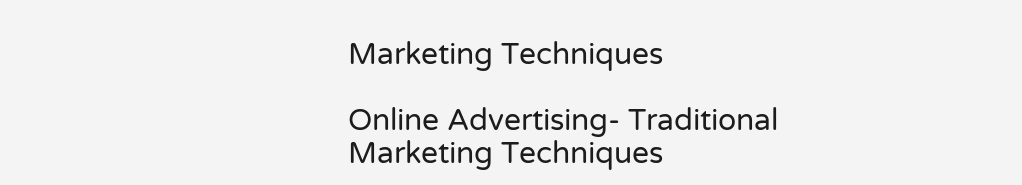Marketing Techniques

Online Advertising- Traditional Marketing Techniques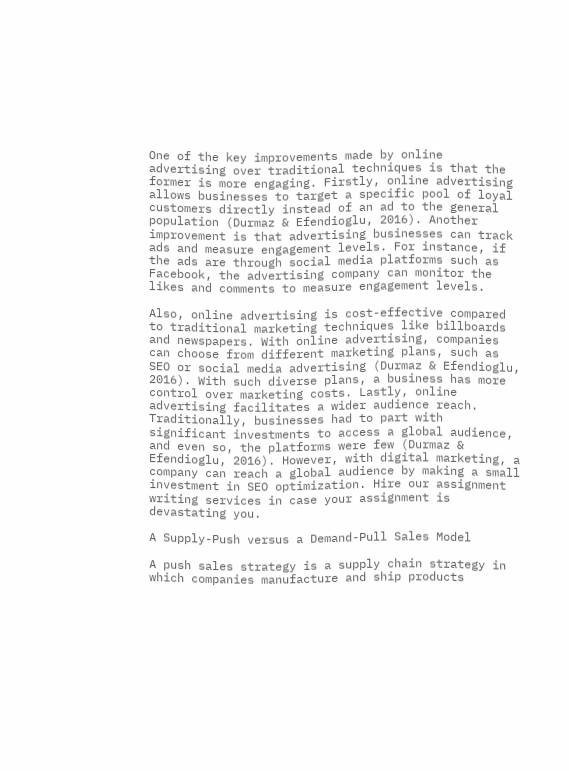One of the key improvements made by online advertising over traditional techniques is that the former is more engaging. Firstly, online advertising allows businesses to target a specific pool of loyal customers directly instead of an ad to the general population (Durmaz & Efendioglu, 2016). Another improvement is that advertising businesses can track ads and measure engagement levels. For instance, if the ads are through social media platforms such as Facebook, the advertising company can monitor the likes and comments to measure engagement levels.

Also, online advertising is cost-effective compared to traditional marketing techniques like billboards and newspapers. With online advertising, companies can choose from different marketing plans, such as SEO or social media advertising (Durmaz & Efendioglu, 2016). With such diverse plans, a business has more control over marketing costs. Lastly, online advertising facilitates a wider audience reach. Traditionally, businesses had to part with significant investments to access a global audience, and even so, the platforms were few (Durmaz & Efendioglu, 2016). However, with digital marketing, a company can reach a global audience by making a small investment in SEO optimization. Hire our assignment writing services in case your assignment is devastating you.

A Supply-Push versus a Demand-Pull Sales Model

A push sales strategy is a supply chain strategy in which companies manufacture and ship products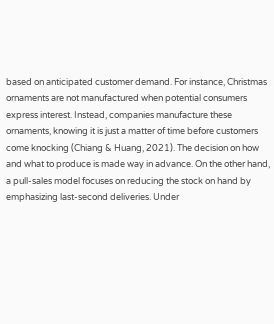based on anticipated customer demand. For instance, Christmas ornaments are not manufactured when potential consumers express interest. Instead, companies manufacture these ornaments, knowing it is just a matter of time before customers come knocking (Chiang & Huang, 2021). The decision on how and what to produce is made way in advance. On the other hand, a pull-sales model focuses on reducing the stock on hand by emphasizing last-second deliveries. Under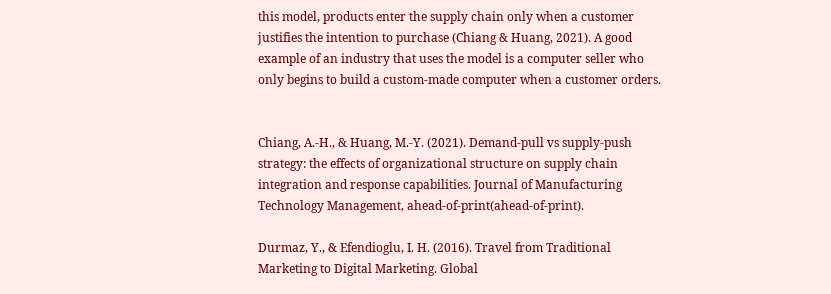this model, products enter the supply chain only when a customer justifies the intention to purchase (Chiang & Huang, 2021). A good example of an industry that uses the model is a computer seller who only begins to build a custom-made computer when a customer orders.


Chiang, A.-H., & Huang, M.-Y. (2021). Demand-pull vs supply-push strategy: the effects of organizational structure on supply chain integration and response capabilities. Journal of Manufacturing Technology Management, ahead-of-print(ahead-of-print).

Durmaz, Y., & Efendioglu, I. H. (2016). Travel from Traditional Marketing to Digital Marketing. Global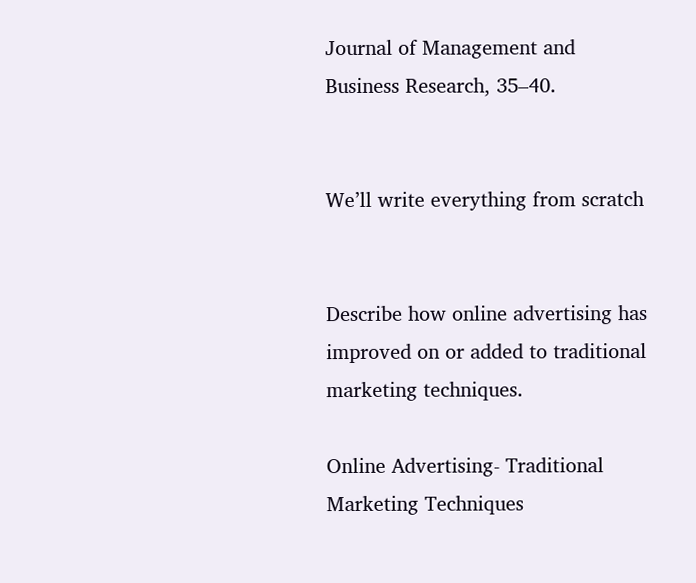Journal of Management and Business Research, 35–40.


We’ll write everything from scratch


Describe how online advertising has improved on or added to traditional marketing techniques.

Online Advertising- Traditional Marketing Techniques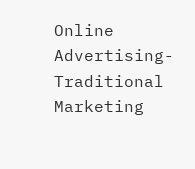Online Advertising- Traditional Marketing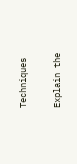Techniques

Explain the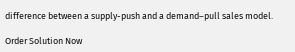difference between a supply-push and a demand–pull sales model.

Order Solution Now